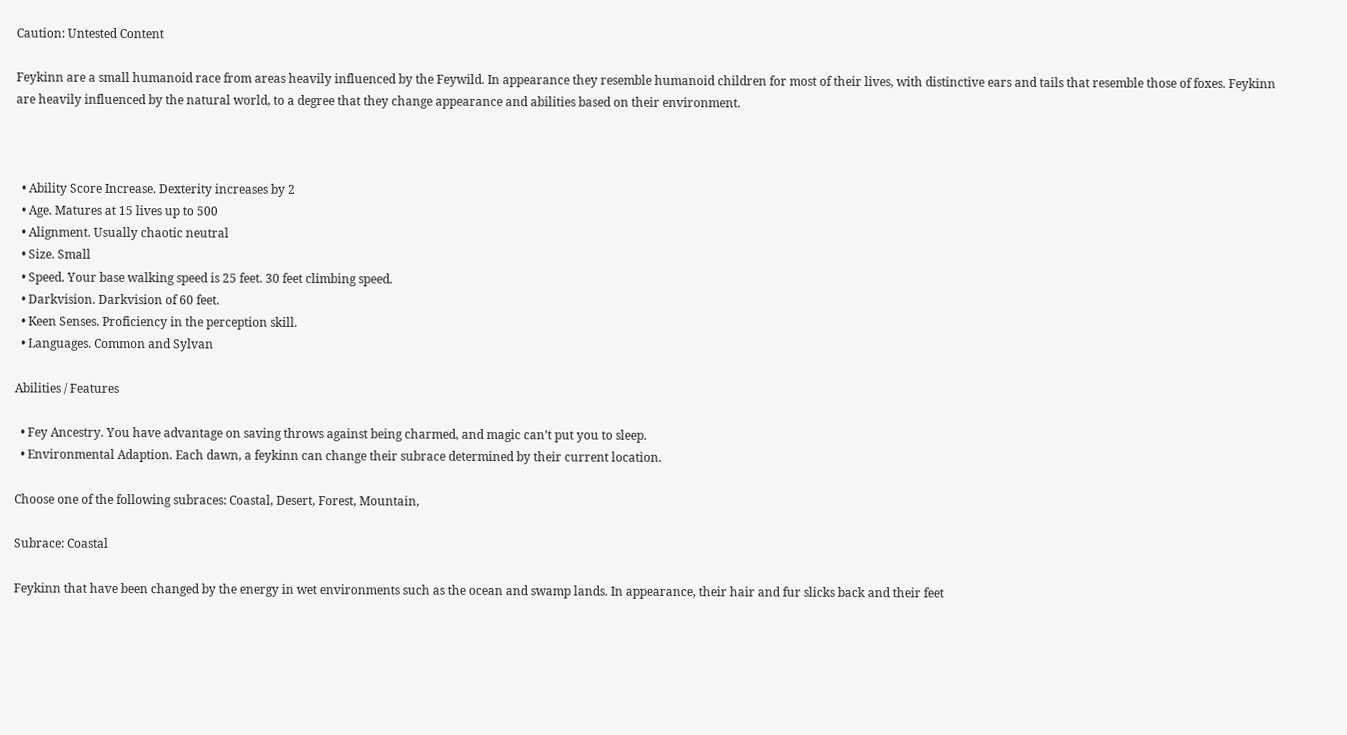Caution: Untested Content

Feykinn are a small humanoid race from areas heavily influenced by the Feywild. In appearance they resemble humanoid children for most of their lives, with distinctive ears and tails that resemble those of foxes. Feykinn are heavily influenced by the natural world, to a degree that they change appearance and abilities based on their environment.



  • Ability Score Increase. Dexterity increases by 2
  • Age. Matures at 15 lives up to 500
  • Alignment. Usually chaotic neutral
  • Size. Small
  • Speed. Your base walking speed is 25 feet. 30 feet climbing speed.
  • Darkvision. Darkvision of 60 feet.
  • Keen Senses. Proficiency in the perception skill.
  • Languages. Common and Sylvan

Abilities / Features

  • Fey Ancestry. You have advantage on saving throws against being charmed, and magic can’t put you to sleep.
  • Environmental Adaption. Each dawn, a feykinn can change their subrace determined by their current location.

Choose one of the following subraces: Coastal, Desert, Forest, Mountain,

Subrace: Coastal

Feykinn that have been changed by the energy in wet environments such as the ocean and swamp lands. In appearance, their hair and fur slicks back and their feet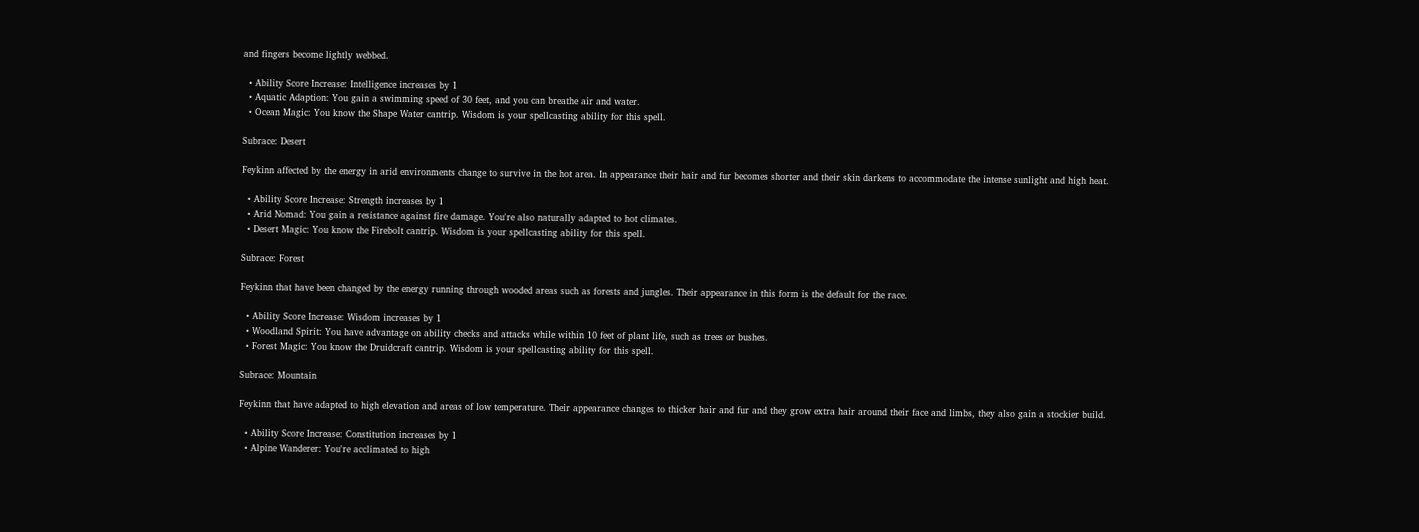and fingers become lightly webbed.

  • Ability Score Increase: Intelligence increases by 1
  • Aquatic Adaption: You gain a swimming speed of 30 feet, and you can breathe air and water.
  • Ocean Magic: You know the Shape Water cantrip. Wisdom is your spellcasting ability for this spell.

Subrace: Desert

Feykinn affected by the energy in arid environments change to survive in the hot area. In appearance their hair and fur becomes shorter and their skin darkens to accommodate the intense sunlight and high heat.

  • Ability Score Increase: Strength increases by 1
  • Arid Nomad: You gain a resistance against fire damage. You're also naturally adapted to hot climates.
  • Desert Magic: You know the Firebolt cantrip. Wisdom is your spellcasting ability for this spell.

Subrace: Forest

Feykinn that have been changed by the energy running through wooded areas such as forests and jungles. Their appearance in this form is the default for the race.

  • Ability Score Increase: Wisdom increases by 1
  • Woodland Spirit: You have advantage on ability checks and attacks while within 10 feet of plant life, such as trees or bushes.
  • Forest Magic: You know the Druidcraft cantrip. Wisdom is your spellcasting ability for this spell.

Subrace: Mountain

Feykinn that have adapted to high elevation and areas of low temperature. Their appearance changes to thicker hair and fur and they grow extra hair around their face and limbs, they also gain a stockier build.

  • Ability Score Increase: Constitution increases by 1
  • Alpine Wanderer: You're acclimated to high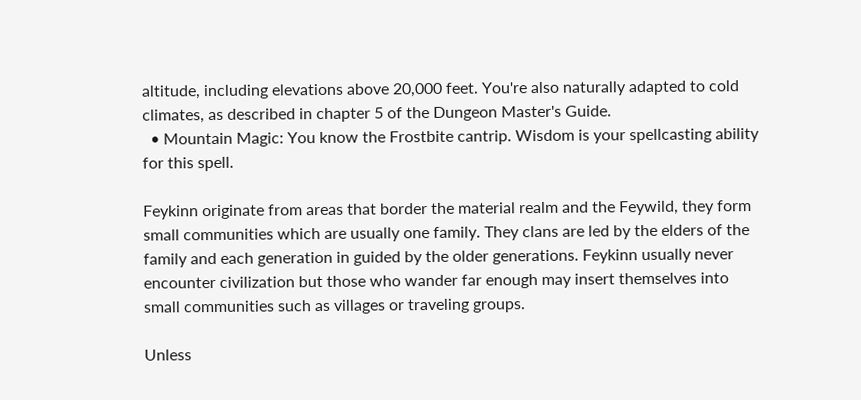altitude, including elevations above 20,000 feet. You're also naturally adapted to cold climates, as described in chapter 5 of the Dungeon Master's Guide.
  • Mountain Magic: You know the Frostbite cantrip. Wisdom is your spellcasting ability for this spell.

Feykinn originate from areas that border the material realm and the Feywild, they form small communities which are usually one family. They clans are led by the elders of the family and each generation in guided by the older generations. Feykinn usually never encounter civilization but those who wander far enough may insert themselves into small communities such as villages or traveling groups.

Unless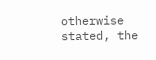otherwise stated, the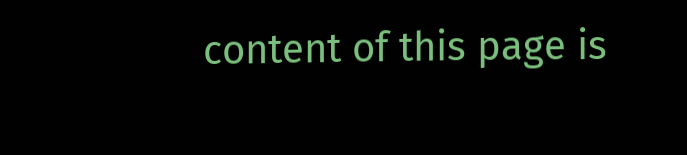content of this page is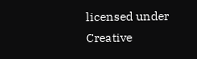licensed under Creative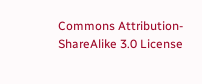Commons Attribution-ShareAlike 3.0 License